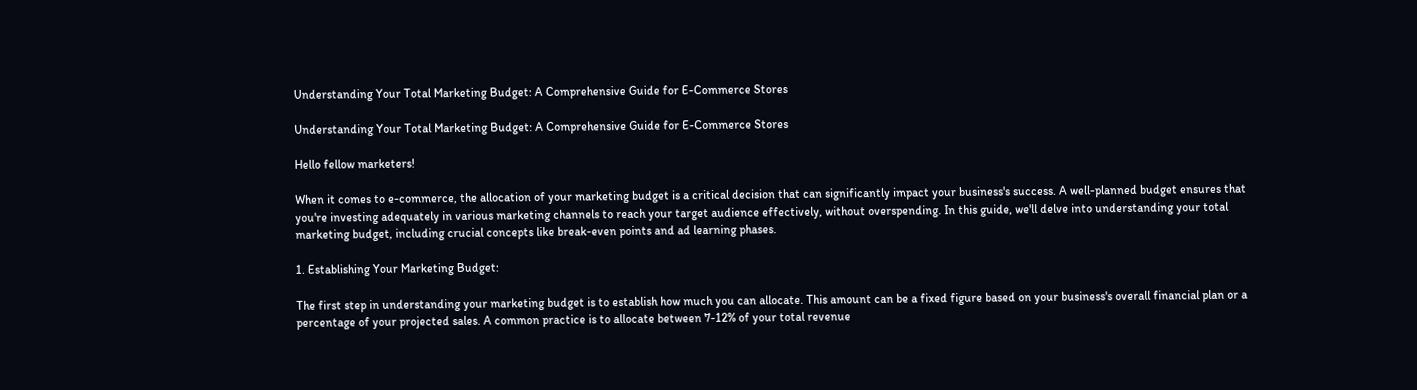Understanding Your Total Marketing Budget: A Comprehensive Guide for E-Commerce Stores

Understanding Your Total Marketing Budget: A Comprehensive Guide for E-Commerce Stores

Hello fellow marketers!

When it comes to e-commerce, the allocation of your marketing budget is a critical decision that can significantly impact your business's success. A well-planned budget ensures that you're investing adequately in various marketing channels to reach your target audience effectively, without overspending. In this guide, we'll delve into understanding your total marketing budget, including crucial concepts like break-even points and ad learning phases.

1. Establishing Your Marketing Budget:

The first step in understanding your marketing budget is to establish how much you can allocate. This amount can be a fixed figure based on your business's overall financial plan or a percentage of your projected sales. A common practice is to allocate between 7-12% of your total revenue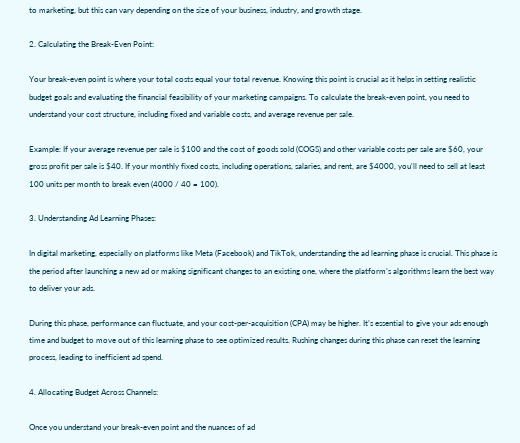to marketing, but this can vary depending on the size of your business, industry, and growth stage.

2. Calculating the Break-Even Point:

Your break-even point is where your total costs equal your total revenue. Knowing this point is crucial as it helps in setting realistic budget goals and evaluating the financial feasibility of your marketing campaigns. To calculate the break-even point, you need to understand your cost structure, including fixed and variable costs, and average revenue per sale.

Example: If your average revenue per sale is $100 and the cost of goods sold (COGS) and other variable costs per sale are $60, your gross profit per sale is $40. If your monthly fixed costs, including operations, salaries, and rent, are $4000, you'll need to sell at least 100 units per month to break even (4000 / 40 = 100).

3. Understanding Ad Learning Phases:

In digital marketing, especially on platforms like Meta (Facebook) and TikTok, understanding the ad learning phase is crucial. This phase is the period after launching a new ad or making significant changes to an existing one, where the platform’s algorithms learn the best way to deliver your ads.

During this phase, performance can fluctuate, and your cost-per-acquisition (CPA) may be higher. It’s essential to give your ads enough time and budget to move out of this learning phase to see optimized results. Rushing changes during this phase can reset the learning process, leading to inefficient ad spend.

4. Allocating Budget Across Channels:

Once you understand your break-even point and the nuances of ad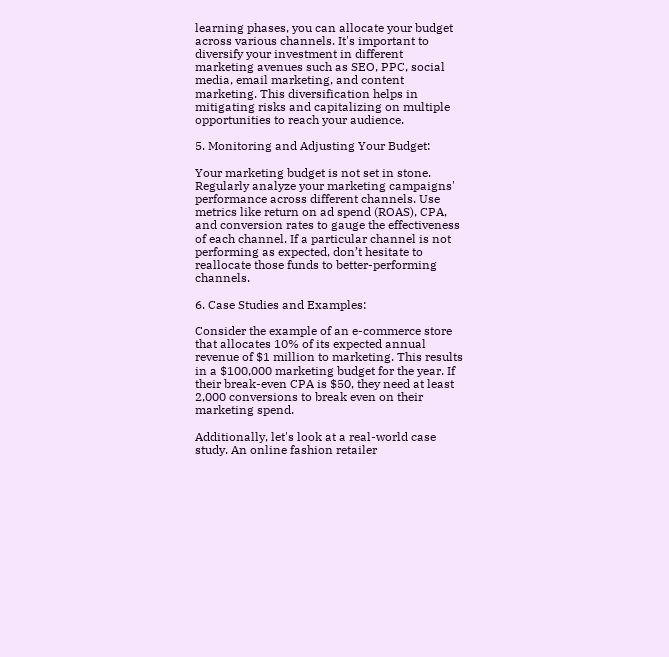learning phases, you can allocate your budget across various channels. It's important to diversify your investment in different marketing avenues such as SEO, PPC, social media, email marketing, and content marketing. This diversification helps in mitigating risks and capitalizing on multiple opportunities to reach your audience.

5. Monitoring and Adjusting Your Budget:

Your marketing budget is not set in stone. Regularly analyze your marketing campaigns' performance across different channels. Use metrics like return on ad spend (ROAS), CPA, and conversion rates to gauge the effectiveness of each channel. If a particular channel is not performing as expected, don’t hesitate to reallocate those funds to better-performing channels.

6. Case Studies and Examples:

Consider the example of an e-commerce store that allocates 10% of its expected annual revenue of $1 million to marketing. This results in a $100,000 marketing budget for the year. If their break-even CPA is $50, they need at least 2,000 conversions to break even on their marketing spend.

Additionally, let's look at a real-world case study. An online fashion retailer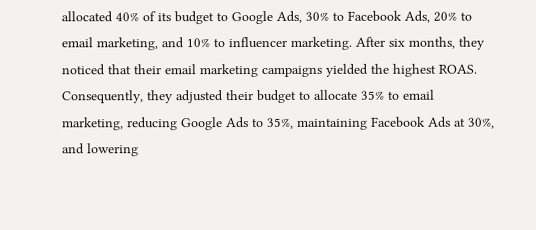allocated 40% of its budget to Google Ads, 30% to Facebook Ads, 20% to email marketing, and 10% to influencer marketing. After six months, they noticed that their email marketing campaigns yielded the highest ROAS. Consequently, they adjusted their budget to allocate 35% to email marketing, reducing Google Ads to 35%, maintaining Facebook Ads at 30%, and lowering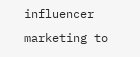influencer marketing to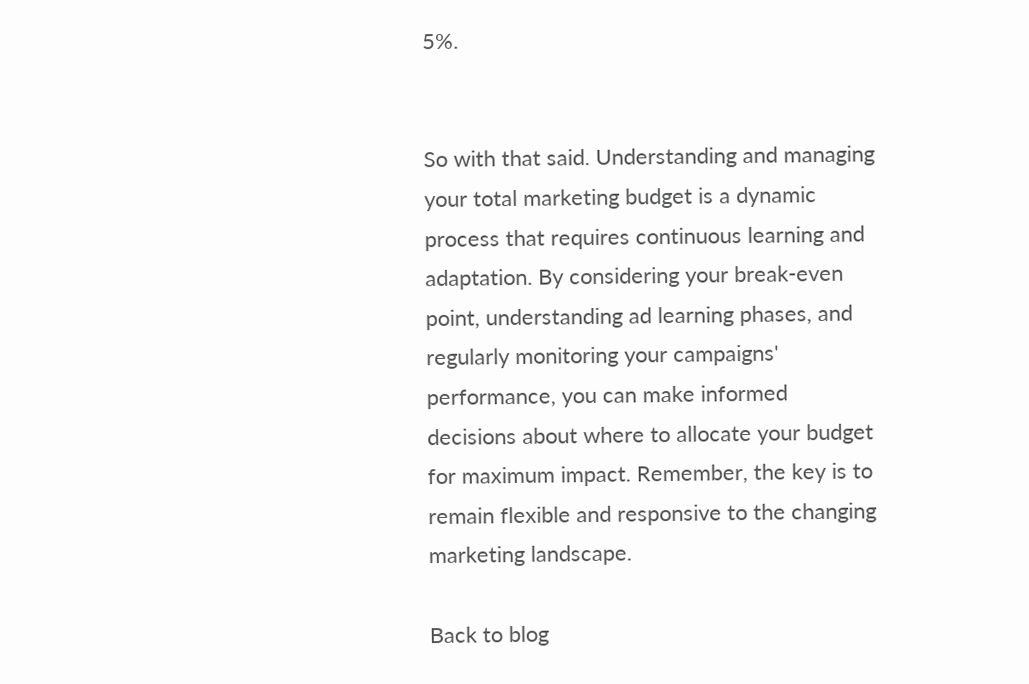5%.


So with that said. Understanding and managing your total marketing budget is a dynamic process that requires continuous learning and adaptation. By considering your break-even point, understanding ad learning phases, and regularly monitoring your campaigns' performance, you can make informed decisions about where to allocate your budget for maximum impact. Remember, the key is to remain flexible and responsive to the changing marketing landscape.

Back to blog